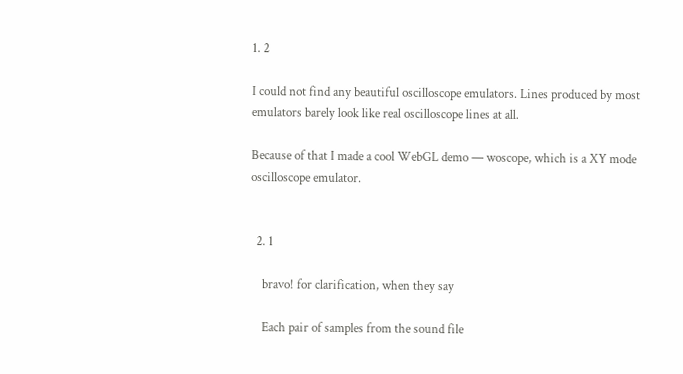1. 2

I could not find any beautiful oscilloscope emulators. Lines produced by most emulators barely look like real oscilloscope lines at all.

Because of that I made a cool WebGL demo — woscope, which is a XY mode oscilloscope emulator.


  2. 1

    bravo! for clarification, when they say

    Each pair of samples from the sound file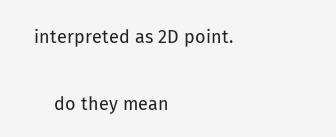interpreted as 2D point.

    do they mean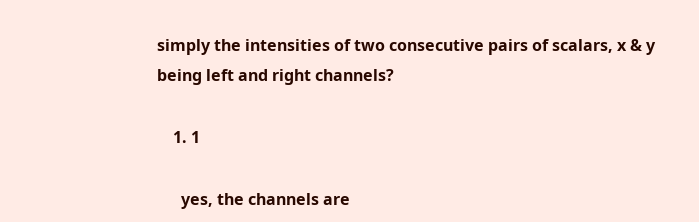simply the intensities of two consecutive pairs of scalars, x & y being left and right channels?

    1. 1

      yes, the channels are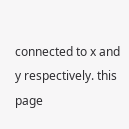connected to x and y respectively. this page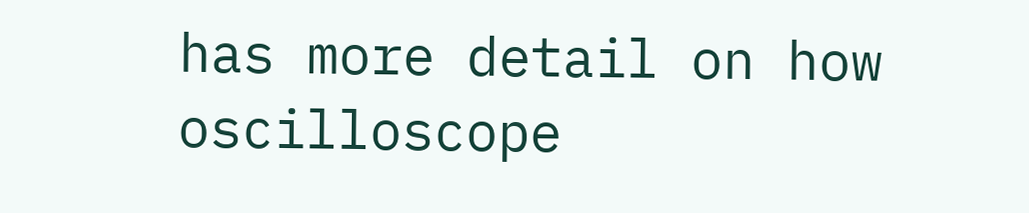has more detail on how oscilloscope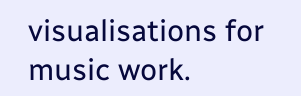visualisations for music work.